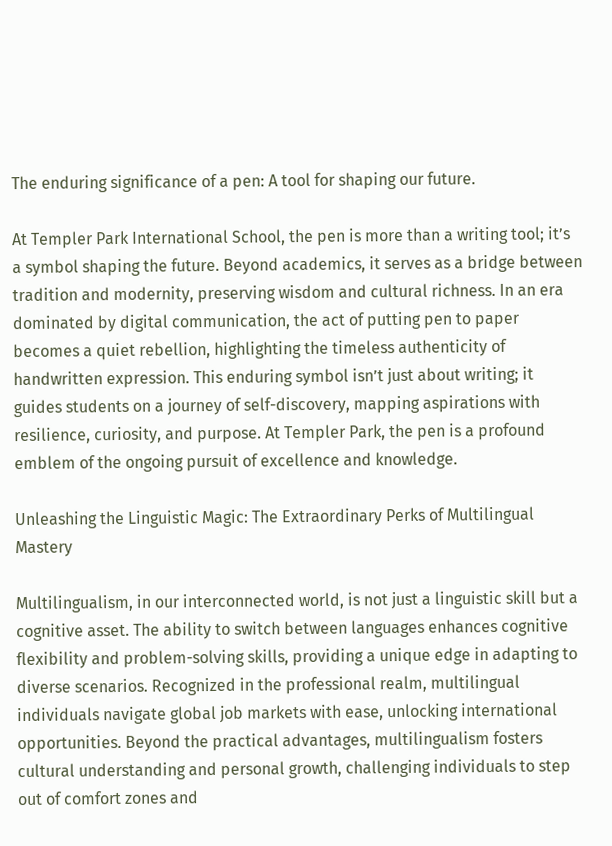The enduring significance of a pen: A tool for shaping our future.

At Templer Park International School, the pen is more than a writing tool; it’s a symbol shaping the future. Beyond academics, it serves as a bridge between tradition and modernity, preserving wisdom and cultural richness. In an era dominated by digital communication, the act of putting pen to paper becomes a quiet rebellion, highlighting the timeless authenticity of handwritten expression. This enduring symbol isn’t just about writing; it guides students on a journey of self-discovery, mapping aspirations with resilience, curiosity, and purpose. At Templer Park, the pen is a profound emblem of the ongoing pursuit of excellence and knowledge.

Unleashing the Linguistic Magic: The Extraordinary Perks of Multilingual Mastery

Multilingualism, in our interconnected world, is not just a linguistic skill but a cognitive asset. The ability to switch between languages enhances cognitive flexibility and problem-solving skills, providing a unique edge in adapting to diverse scenarios. Recognized in the professional realm, multilingual individuals navigate global job markets with ease, unlocking international opportunities. Beyond the practical advantages, multilingualism fosters cultural understanding and personal growth, challenging individuals to step out of comfort zones and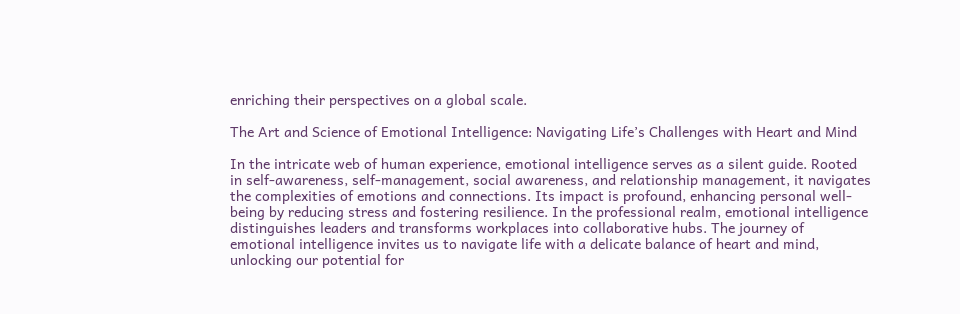enriching their perspectives on a global scale.

The Art and Science of Emotional Intelligence: Navigating Life’s Challenges with Heart and Mind

In the intricate web of human experience, emotional intelligence serves as a silent guide. Rooted in self-awareness, self-management, social awareness, and relationship management, it navigates the complexities of emotions and connections. Its impact is profound, enhancing personal well-being by reducing stress and fostering resilience. In the professional realm, emotional intelligence distinguishes leaders and transforms workplaces into collaborative hubs. The journey of emotional intelligence invites us to navigate life with a delicate balance of heart and mind, unlocking our potential for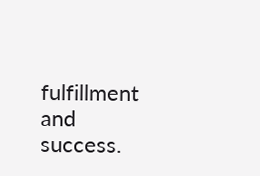fulfillment and success.